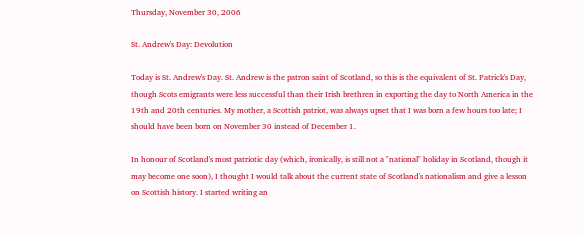Thursday, November 30, 2006

St. Andrew's Day: Devolution

Today is St. Andrew's Day. St. Andrew is the patron saint of Scotland, so this is the equivalent of St. Patrick's Day, though Scots emigrants were less successful than their Irish brethren in exporting the day to North America in the 19th and 20th centuries. My mother, a Scottish patriot, was always upset that I was born a few hours too late; I should have been born on November 30 instead of December 1.

In honour of Scotland's most patriotic day (which, ironically, is still not a "national" holiday in Scotland, though it may become one soon), I thought I would talk about the current state of Scotland's nationalism and give a lesson on Scottish history. I started writing an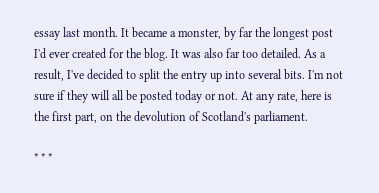essay last month. It became a monster, by far the longest post I'd ever created for the blog. It was also far too detailed. As a result, I've decided to split the entry up into several bits. I'm not sure if they will all be posted today or not. At any rate, here is the first part, on the devolution of Scotland's parliament.

* * *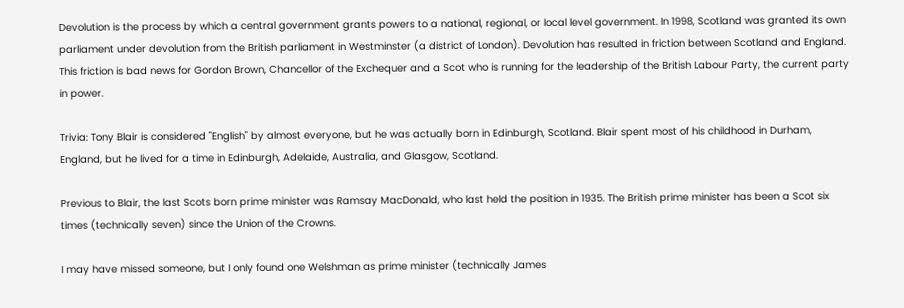Devolution is the process by which a central government grants powers to a national, regional, or local level government. In 1998, Scotland was granted its own parliament under devolution from the British parliament in Westminster (a district of London). Devolution has resulted in friction between Scotland and England. This friction is bad news for Gordon Brown, Chancellor of the Exchequer and a Scot who is running for the leadership of the British Labour Party, the current party in power.

Trivia: Tony Blair is considered "English" by almost everyone, but he was actually born in Edinburgh, Scotland. Blair spent most of his childhood in Durham, England, but he lived for a time in Edinburgh, Adelaide, Australia, and Glasgow, Scotland.

Previous to Blair, the last Scots born prime minister was Ramsay MacDonald, who last held the position in 1935. The British prime minister has been a Scot six times (technically seven) since the Union of the Crowns.

I may have missed someone, but I only found one Welshman as prime minister (technically James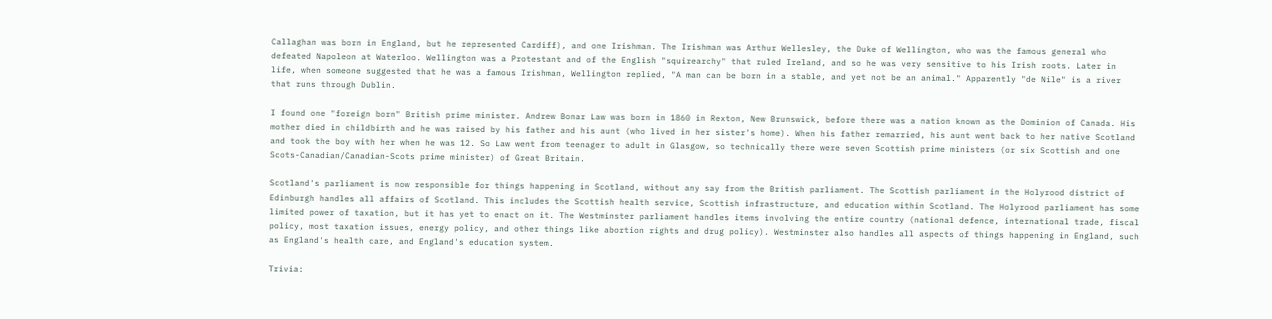Callaghan was born in England, but he represented Cardiff), and one Irishman. The Irishman was Arthur Wellesley, the Duke of Wellington, who was the famous general who defeated Napoleon at Waterloo. Wellington was a Protestant and of the English "squirearchy" that ruled Ireland, and so he was very sensitive to his Irish roots. Later in life, when someone suggested that he was a famous Irishman, Wellington replied, "A man can be born in a stable, and yet not be an animal." Apparently "de Nile" is a river that runs through Dublin.

I found one "foreign born" British prime minister. Andrew Bonar Law was born in 1860 in Rexton, New Brunswick, before there was a nation known as the Dominion of Canada. His mother died in childbirth and he was raised by his father and his aunt (who lived in her sister's home). When his father remarried, his aunt went back to her native Scotland and took the boy with her when he was 12. So Law went from teenager to adult in Glasgow, so technically there were seven Scottish prime ministers (or six Scottish and one Scots-Canadian/Canadian-Scots prime minister) of Great Britain.

Scotland's parliament is now responsible for things happening in Scotland, without any say from the British parliament. The Scottish parliament in the Holyrood district of Edinburgh handles all affairs of Scotland. This includes the Scottish health service, Scottish infrastructure, and education within Scotland. The Holyrood parliament has some limited power of taxation, but it has yet to enact on it. The Westminster parliament handles items involving the entire country (national defence, international trade, fiscal policy, most taxation issues, energy policy, and other things like abortion rights and drug policy). Westminster also handles all aspects of things happening in England, such as England's health care, and England's education system.

Trivia: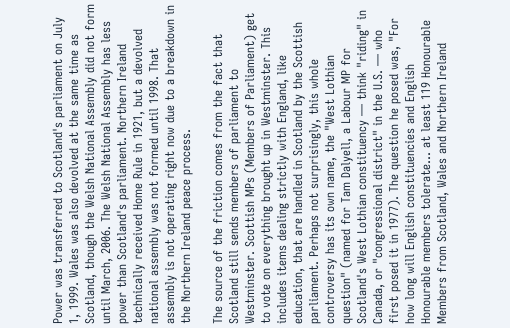Power was transferred to Scotland's parliament on July 1, 1999. Wales was also devolved at the same time as Scotland, though the Welsh National Assembly did not form until March, 2006. The Welsh National Assembly has less power than Scotland's parliament. Northern Ireland technically received Home Rule in 1921, but a devolved national assembly was not formed until 1998. That assembly is not operating right now due to a breakdown in the Northern Ireland peace process.

The source of the friction comes from the fact that Scotland still sends members of parliament to Westminster. Scottish MPs (Members of Parliament) get to vote on everything brought up in Westminster. This includes items dealing strictly with England, like education, that are handled in Scotland by the Scottish parliament. Perhaps not surprisingly, this whole controversy has its own name, the "West Lothian question" (named for Tam Dalyell, a Labour MP for Scotland's West Lothian constituency — think "riding" in Canada, or "congressional district" in the U.S. — who first posed it in 1977). The question he posed was, "For how long will English constituencies and English Honourable members tolerate... at least 119 Honourable Members from Scotland, Wales and Northern Ireland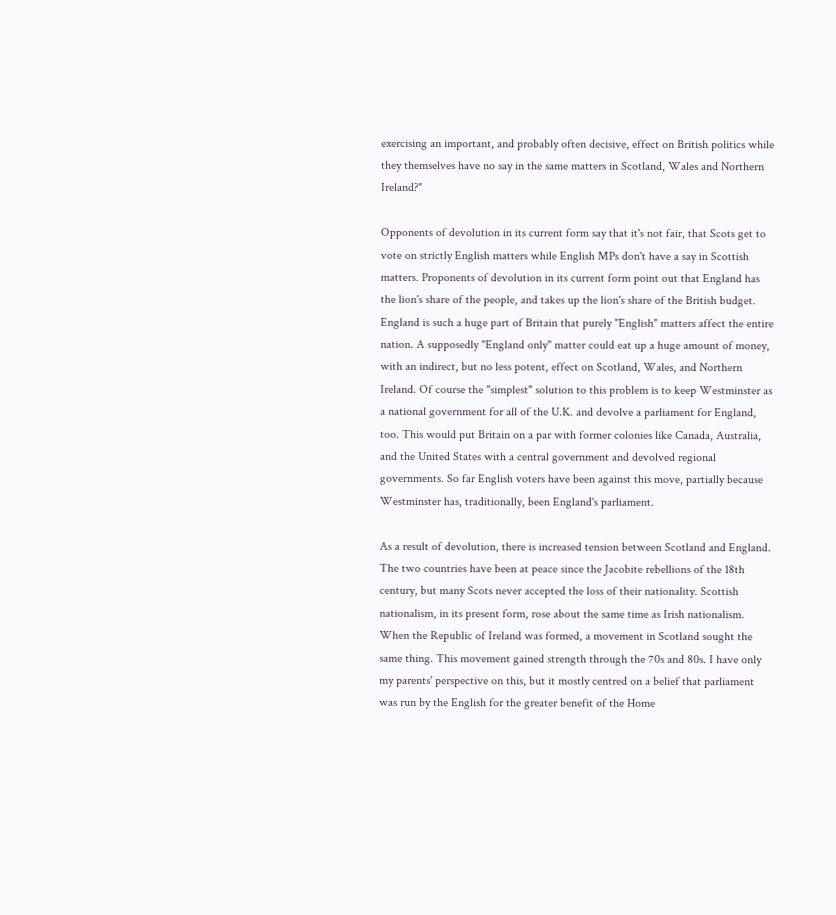exercising an important, and probably often decisive, effect on British politics while they themselves have no say in the same matters in Scotland, Wales and Northern Ireland?"

Opponents of devolution in its current form say that it's not fair, that Scots get to vote on strictly English matters while English MPs don't have a say in Scottish matters. Proponents of devolution in its current form point out that England has the lion's share of the people, and takes up the lion's share of the British budget. England is such a huge part of Britain that purely "English" matters affect the entire nation. A supposedly "England only" matter could eat up a huge amount of money, with an indirect, but no less potent, effect on Scotland, Wales, and Northern Ireland. Of course the "simplest" solution to this problem is to keep Westminster as a national government for all of the U.K. and devolve a parliament for England, too. This would put Britain on a par with former colonies like Canada, Australia, and the United States with a central government and devolved regional governments. So far English voters have been against this move, partially because Westminster has, traditionally, been England's parliament.

As a result of devolution, there is increased tension between Scotland and England. The two countries have been at peace since the Jacobite rebellions of the 18th century, but many Scots never accepted the loss of their nationality. Scottish nationalism, in its present form, rose about the same time as Irish nationalism. When the Republic of Ireland was formed, a movement in Scotland sought the same thing. This movement gained strength through the 70s and 80s. I have only my parents' perspective on this, but it mostly centred on a belief that parliament was run by the English for the greater benefit of the Home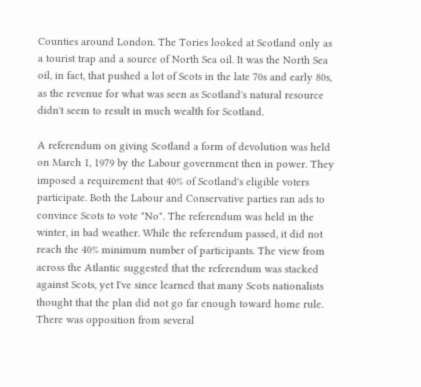Counties around London. The Tories looked at Scotland only as a tourist trap and a source of North Sea oil. It was the North Sea oil, in fact, that pushed a lot of Scots in the late 70s and early 80s, as the revenue for what was seen as Scotland's natural resource didn't seem to result in much wealth for Scotland.

A referendum on giving Scotland a form of devolution was held on March 1, 1979 by the Labour government then in power. They imposed a requirement that 40% of Scotland's eligible voters participate. Both the Labour and Conservative parties ran ads to convince Scots to vote "No". The referendum was held in the winter, in bad weather. While the referendum passed, it did not reach the 40% minimum number of participants. The view from across the Atlantic suggested that the referendum was stacked against Scots, yet I've since learned that many Scots nationalists thought that the plan did not go far enough toward home rule. There was opposition from several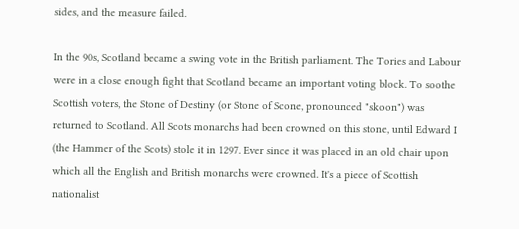sides, and the measure failed.

In the 90s, Scotland became a swing vote in the British parliament. The Tories and Labour were in a close enough fight that Scotland became an important voting block. To soothe Scottish voters, the Stone of Destiny (or Stone of Scone, pronounced "skoon") was returned to Scotland. All Scots monarchs had been crowned on this stone, until Edward I (the Hammer of the Scots) stole it in 1297. Ever since it was placed in an old chair upon which all the English and British monarchs were crowned. It's a piece of Scottish nationalist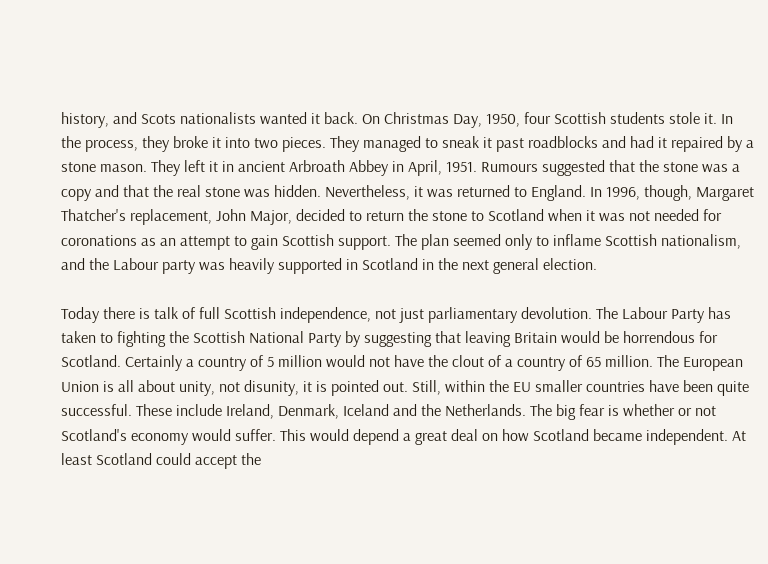history, and Scots nationalists wanted it back. On Christmas Day, 1950, four Scottish students stole it. In the process, they broke it into two pieces. They managed to sneak it past roadblocks and had it repaired by a stone mason. They left it in ancient Arbroath Abbey in April, 1951. Rumours suggested that the stone was a copy and that the real stone was hidden. Nevertheless, it was returned to England. In 1996, though, Margaret Thatcher's replacement, John Major, decided to return the stone to Scotland when it was not needed for coronations as an attempt to gain Scottish support. The plan seemed only to inflame Scottish nationalism, and the Labour party was heavily supported in Scotland in the next general election.

Today there is talk of full Scottish independence, not just parliamentary devolution. The Labour Party has taken to fighting the Scottish National Party by suggesting that leaving Britain would be horrendous for Scotland. Certainly a country of 5 million would not have the clout of a country of 65 million. The European Union is all about unity, not disunity, it is pointed out. Still, within the EU smaller countries have been quite successful. These include Ireland, Denmark, Iceland and the Netherlands. The big fear is whether or not Scotland's economy would suffer. This would depend a great deal on how Scotland became independent. At least Scotland could accept the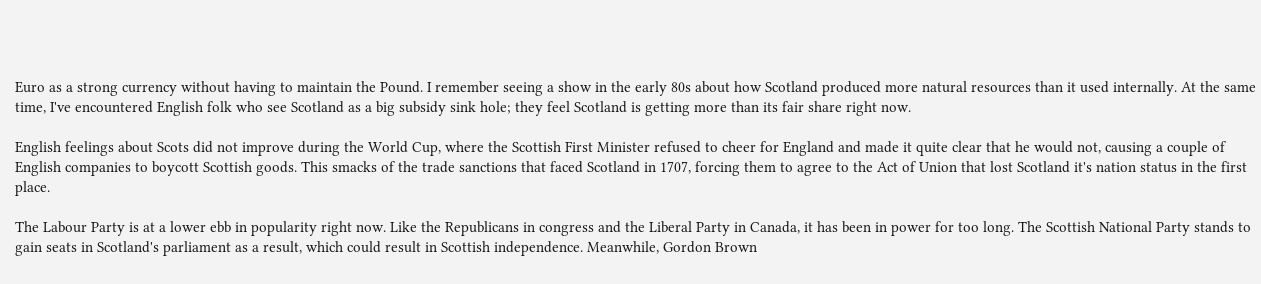Euro as a strong currency without having to maintain the Pound. I remember seeing a show in the early 80s about how Scotland produced more natural resources than it used internally. At the same time, I've encountered English folk who see Scotland as a big subsidy sink hole; they feel Scotland is getting more than its fair share right now.

English feelings about Scots did not improve during the World Cup, where the Scottish First Minister refused to cheer for England and made it quite clear that he would not, causing a couple of English companies to boycott Scottish goods. This smacks of the trade sanctions that faced Scotland in 1707, forcing them to agree to the Act of Union that lost Scotland it's nation status in the first place.

The Labour Party is at a lower ebb in popularity right now. Like the Republicans in congress and the Liberal Party in Canada, it has been in power for too long. The Scottish National Party stands to gain seats in Scotland's parliament as a result, which could result in Scottish independence. Meanwhile, Gordon Brown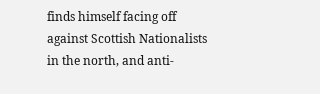finds himself facing off against Scottish Nationalists in the north, and anti-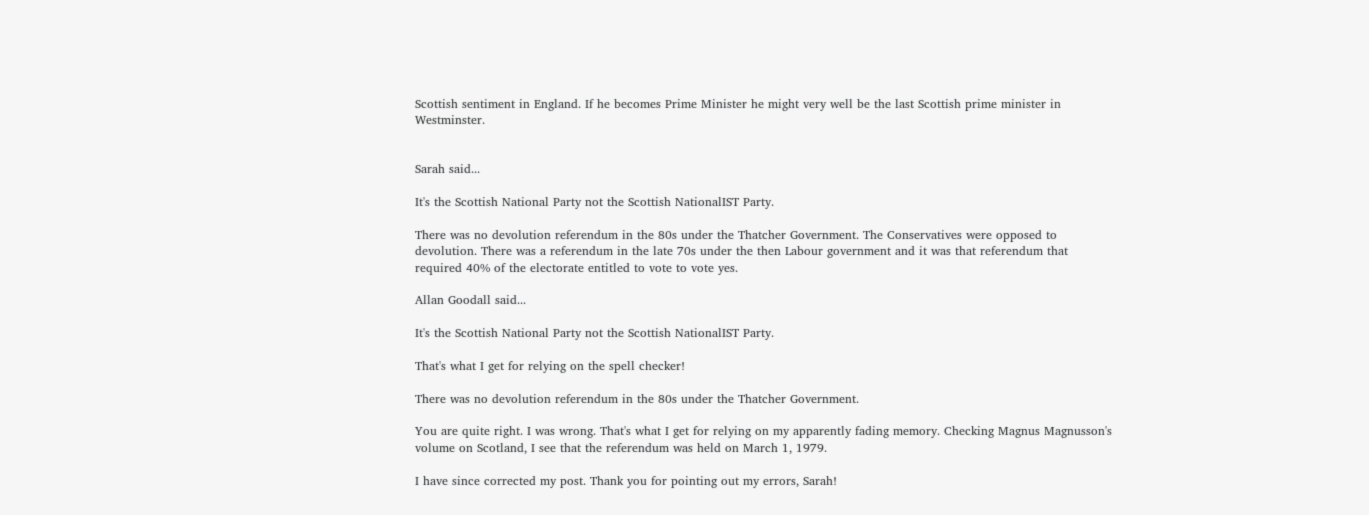Scottish sentiment in England. If he becomes Prime Minister he might very well be the last Scottish prime minister in Westminster.


Sarah said...

It's the Scottish National Party not the Scottish NationalIST Party.

There was no devolution referendum in the 80s under the Thatcher Government. The Conservatives were opposed to devolution. There was a referendum in the late 70s under the then Labour government and it was that referendum that required 40% of the electorate entitled to vote to vote yes.

Allan Goodall said...

It's the Scottish National Party not the Scottish NationalIST Party.

That's what I get for relying on the spell checker!

There was no devolution referendum in the 80s under the Thatcher Government.

You are quite right. I was wrong. That's what I get for relying on my apparently fading memory. Checking Magnus Magnusson's volume on Scotland, I see that the referendum was held on March 1, 1979.

I have since corrected my post. Thank you for pointing out my errors, Sarah!